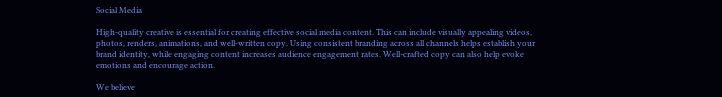Social Media

High-quality creative is essential for creating effective social media content. This can include visually appealing videos, photos, renders, animations, and well-written copy. Using consistent branding across all channels helps establish your brand identity, while engaging content increases audience engagement rates. Well-crafted copy can also help evoke emotions and encourage action.

We believe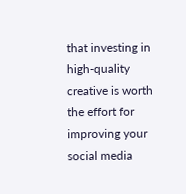that investing in high-quality creative is worth the effort for improving your social media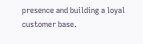presence and building a loyal customer base.